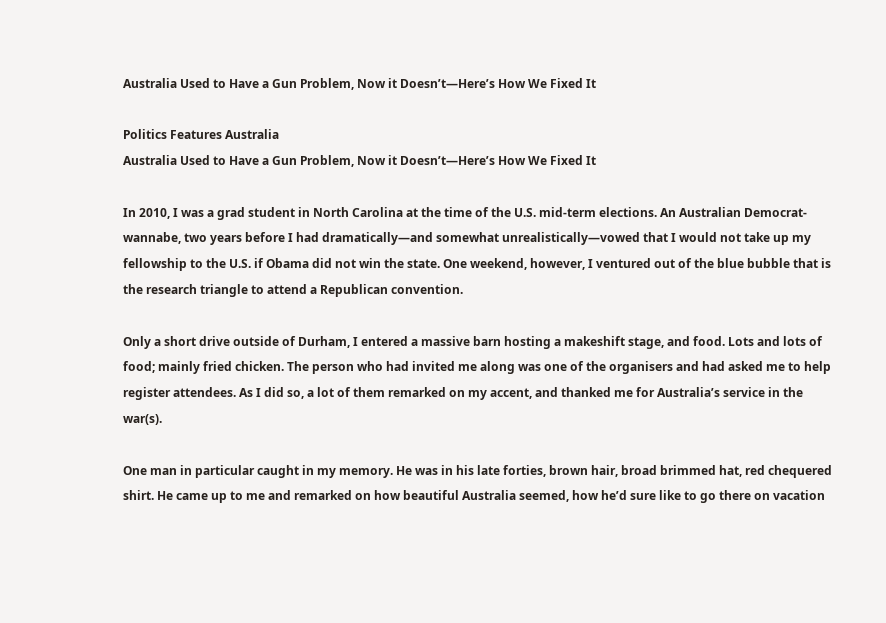Australia Used to Have a Gun Problem, Now it Doesn’t—Here’s How We Fixed It

Politics Features Australia
Australia Used to Have a Gun Problem, Now it Doesn’t—Here’s How We Fixed It

In 2010, I was a grad student in North Carolina at the time of the U.S. mid-term elections. An Australian Democrat-wannabe, two years before I had dramatically—and somewhat unrealistically—vowed that I would not take up my fellowship to the U.S. if Obama did not win the state. One weekend, however, I ventured out of the blue bubble that is the research triangle to attend a Republican convention.

Only a short drive outside of Durham, I entered a massive barn hosting a makeshift stage, and food. Lots and lots of food; mainly fried chicken. The person who had invited me along was one of the organisers and had asked me to help register attendees. As I did so, a lot of them remarked on my accent, and thanked me for Australia’s service in the war(s).

One man in particular caught in my memory. He was in his late forties, brown hair, broad brimmed hat, red chequered shirt. He came up to me and remarked on how beautiful Australia seemed, how he’d sure like to go there on vacation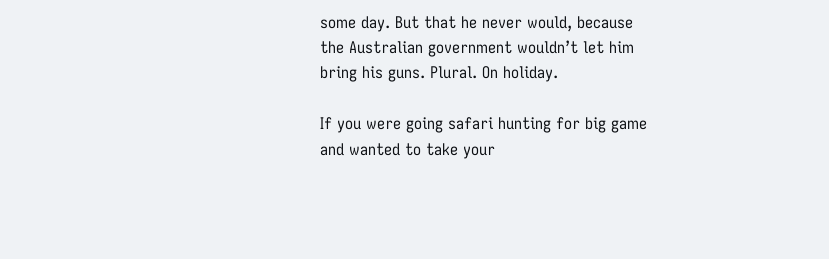some day. But that he never would, because the Australian government wouldn’t let him bring his guns. Plural. On holiday.

If you were going safari hunting for big game and wanted to take your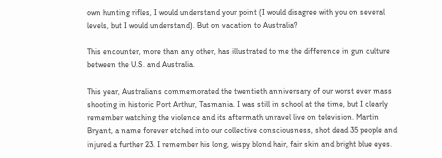own hunting rifles, I would understand your point (I would disagree with you on several levels, but I would understand). But on vacation to Australia?

This encounter, more than any other, has illustrated to me the difference in gun culture between the U.S. and Australia.

This year, Australians commemorated the twentieth anniversary of our worst ever mass shooting in historic Port Arthur, Tasmania. I was still in school at the time, but I clearly remember watching the violence and its aftermath unravel live on television. Martin Bryant, a name forever etched into our collective consciousness, shot dead 35 people and injured a further 23. I remember his long, wispy blond hair, fair skin and bright blue eyes.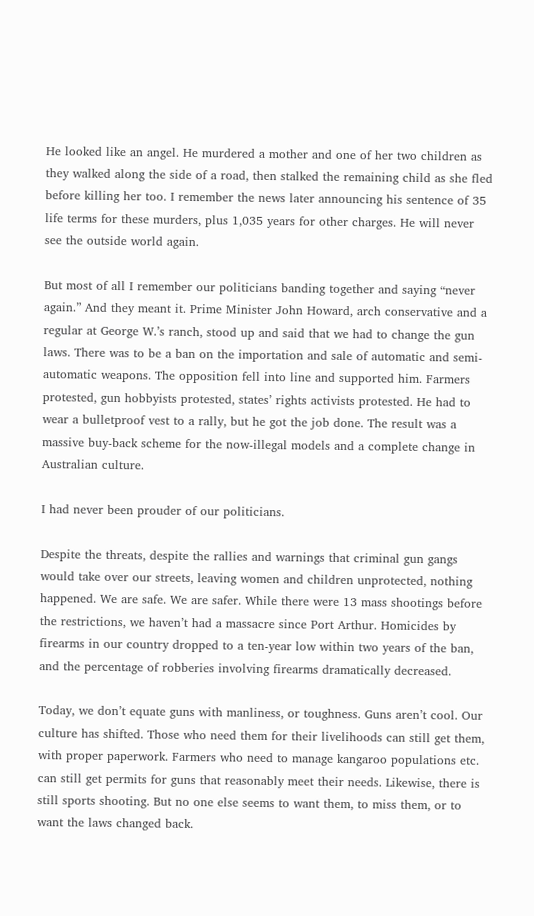He looked like an angel. He murdered a mother and one of her two children as they walked along the side of a road, then stalked the remaining child as she fled before killing her too. I remember the news later announcing his sentence of 35 life terms for these murders, plus 1,035 years for other charges. He will never see the outside world again.

But most of all I remember our politicians banding together and saying “never again.” And they meant it. Prime Minister John Howard, arch conservative and a regular at George W.’s ranch, stood up and said that we had to change the gun laws. There was to be a ban on the importation and sale of automatic and semi-automatic weapons. The opposition fell into line and supported him. Farmers protested, gun hobbyists protested, states’ rights activists protested. He had to wear a bulletproof vest to a rally, but he got the job done. The result was a massive buy-back scheme for the now-illegal models and a complete change in Australian culture.

I had never been prouder of our politicians.

Despite the threats, despite the rallies and warnings that criminal gun gangs would take over our streets, leaving women and children unprotected, nothing happened. We are safe. We are safer. While there were 13 mass shootings before the restrictions, we haven’t had a massacre since Port Arthur. Homicides by firearms in our country dropped to a ten-year low within two years of the ban, and the percentage of robberies involving firearms dramatically decreased.

Today, we don’t equate guns with manliness, or toughness. Guns aren’t cool. Our culture has shifted. Those who need them for their livelihoods can still get them, with proper paperwork. Farmers who need to manage kangaroo populations etc. can still get permits for guns that reasonably meet their needs. Likewise, there is still sports shooting. But no one else seems to want them, to miss them, or to want the laws changed back.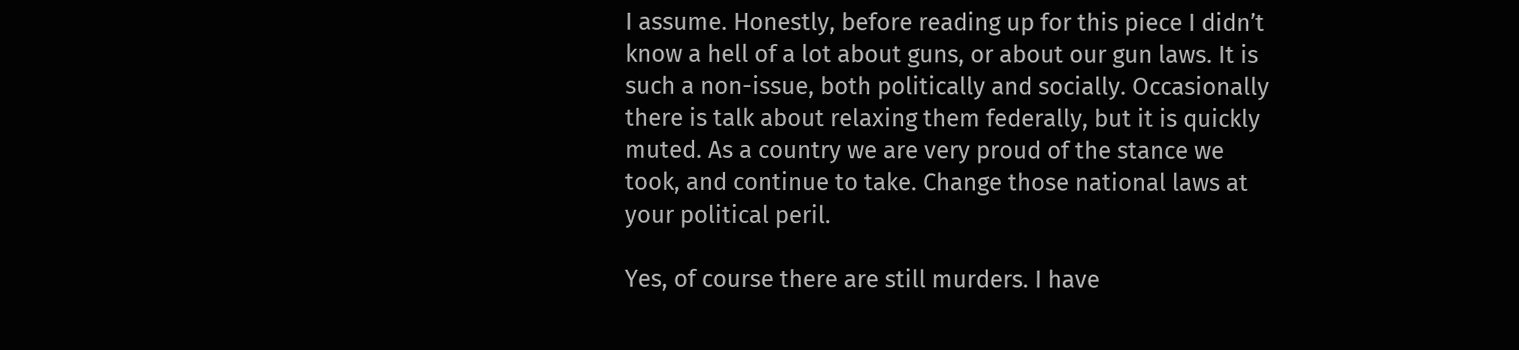I assume. Honestly, before reading up for this piece I didn’t know a hell of a lot about guns, or about our gun laws. It is such a non-issue, both politically and socially. Occasionally there is talk about relaxing them federally, but it is quickly muted. As a country we are very proud of the stance we took, and continue to take. Change those national laws at your political peril.

Yes, of course there are still murders. I have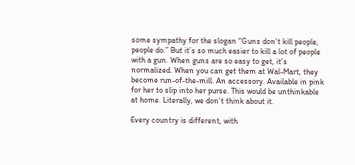some sympathy for the slogan “Guns don’t kill people, people do.” But it’s so much easier to kill a lot of people with a gun. When guns are so easy to get, it’s normalized. When you can get them at Wal-Mart, they become run-of-the-mill. An accessory. Available in pink for her to slip into her purse. This would be unthinkable at home. Literally, we don’t think about it.

Every country is different, with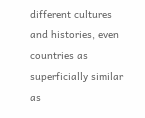different cultures and histories, even countries as superficially similar as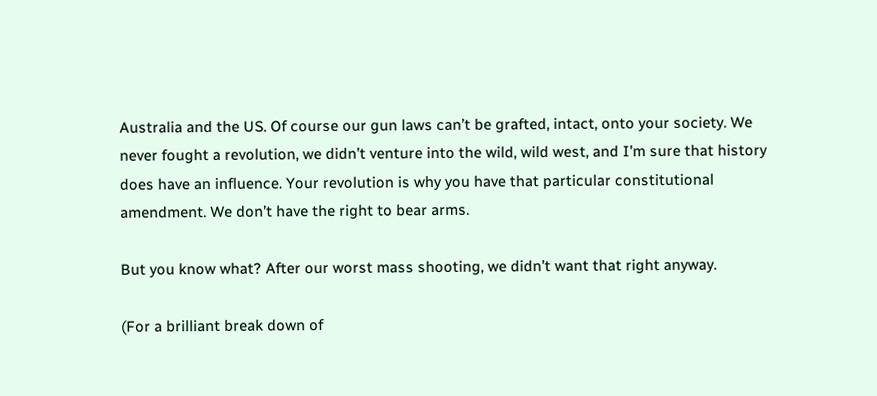Australia and the US. Of course our gun laws can’t be grafted, intact, onto your society. We never fought a revolution, we didn’t venture into the wild, wild west, and I’m sure that history does have an influence. Your revolution is why you have that particular constitutional amendment. We don’t have the right to bear arms.

But you know what? After our worst mass shooting, we didn’t want that right anyway.

(For a brilliant break down of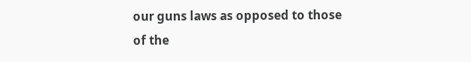our guns laws as opposed to those of the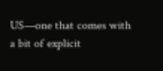US—one that comes with a bit of explicit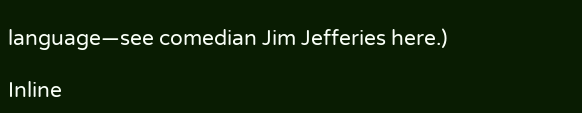language—see comedian Jim Jefferies here.)

Inline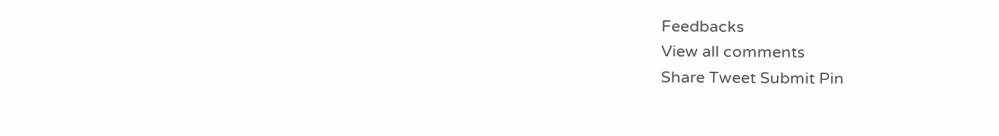Feedbacks
View all comments
Share Tweet Submit Pin